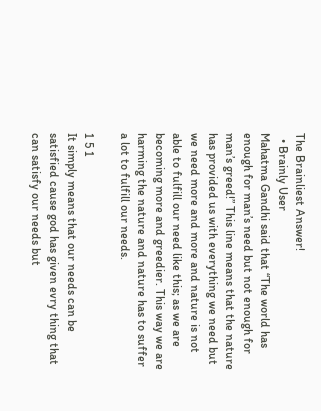The Brainliest Answer!
  • Brainly User
Mahatma Gandhi said that “The world has enough for man’s need but not enough for man’s greed!” This line means that the nature has provided us with everything we need but we need more and more and nature is not able to fulfill our need like this; as we are becoming more and greedier. This way we are harming the nature and nature has to suffer a lot to fulfill our needs.

1 5 1
It simply means that our needs can be satisfied cause god has given evry thing that can satisfy our needs but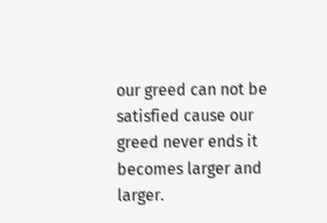our greed can not be satisfied cause our greed never ends it becomes larger and larger.